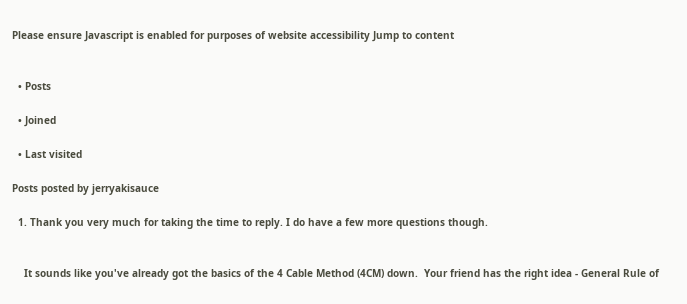Please ensure Javascript is enabled for purposes of website accessibility Jump to content


  • Posts

  • Joined

  • Last visited

Posts posted by jerryakisauce

  1. Thank you very much for taking the time to reply. I do have a few more questions though.


    It sounds like you've already got the basics of the 4 Cable Method (4CM) down.  Your friend has the right idea - General Rule of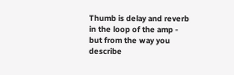Thumb is delay and reverb in the loop of the amp - but from the way you describe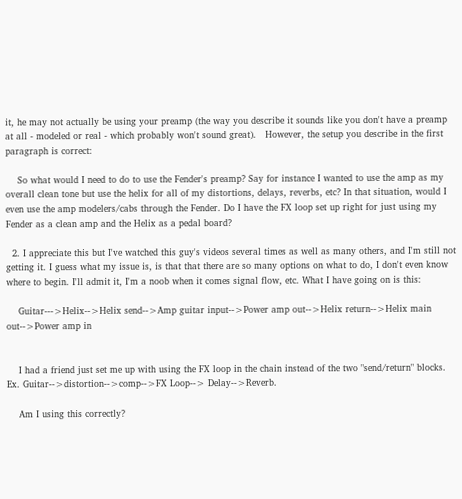it, he may not actually be using your preamp (the way you describe it sounds like you don't have a preamp at all - modeled or real - which probably won't sound great).   However, the setup you describe in the first paragraph is correct:

    So what would I need to do to use the Fender's preamp? Say for instance I wanted to use the amp as my overall clean tone but use the helix for all of my distortions, delays, reverbs, etc? In that situation, would I even use the amp modelers/cabs through the Fender. Do I have the FX loop set up right for just using my Fender as a clean amp and the Helix as a pedal board?

  2. I appreciate this but I've watched this guy's videos several times as well as many others, and I'm still not getting it. I guess what my issue is, is that that there are so many options on what to do, I don't even know where to begin. I'll admit it, I'm a noob when it comes signal flow, etc. What I have going on is this:

    Guitar--->Helix-->Helix send-->Amp guitar input-->Power amp out-->Helix return-->Helix main out-->Power amp in


    I had a friend just set me up with using the FX loop in the chain instead of the two "send/return" blocks. Ex. Guitar-->distortion-->comp-->FX Loop--> Delay-->Reverb.

    Am I using this correctly?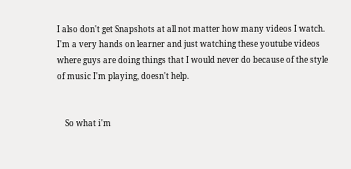I also don't get Snapshots at all not matter how many videos I watch. I'm a very hands on learner and just watching these youtube videos where guys are doing things that I would never do because of the style of music I'm playing, doesn't help.


    So what i'm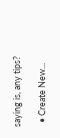saying is, any tips?

  • Create New...